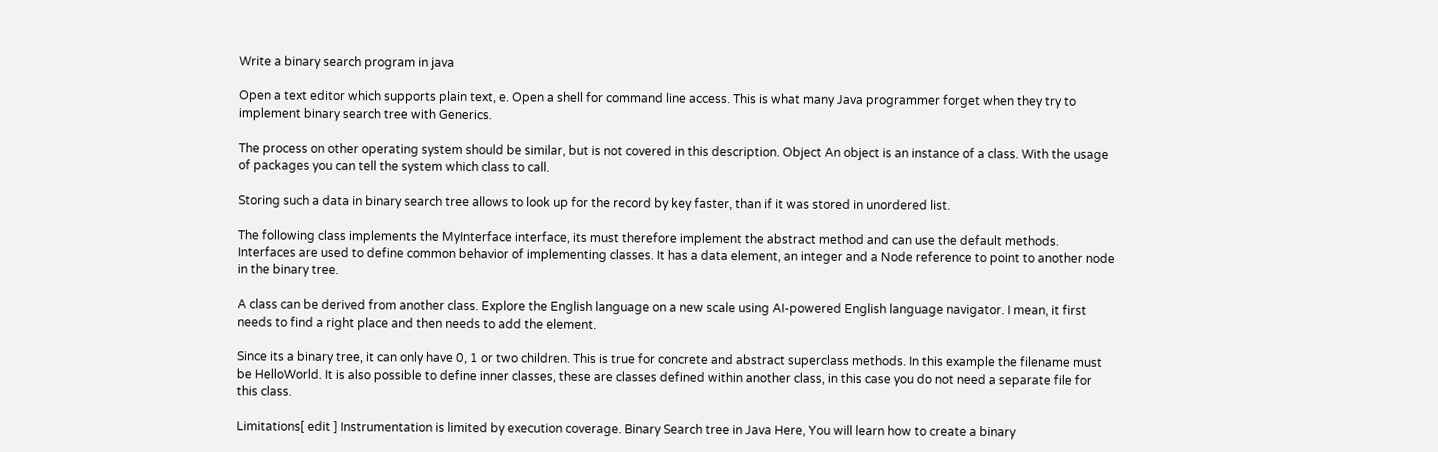Write a binary search program in java

Open a text editor which supports plain text, e. Open a shell for command line access. This is what many Java programmer forget when they try to implement binary search tree with Generics.

The process on other operating system should be similar, but is not covered in this description. Object An object is an instance of a class. With the usage of packages you can tell the system which class to call.

Storing such a data in binary search tree allows to look up for the record by key faster, than if it was stored in unordered list.

The following class implements the MyInterface interface, its must therefore implement the abstract method and can use the default methods. Interfaces are used to define common behavior of implementing classes. It has a data element, an integer and a Node reference to point to another node in the binary tree.

A class can be derived from another class. Explore the English language on a new scale using AI-powered English language navigator. I mean, it first needs to find a right place and then needs to add the element.

Since its a binary tree, it can only have 0, 1 or two children. This is true for concrete and abstract superclass methods. In this example the filename must be HelloWorld. It is also possible to define inner classes, these are classes defined within another class, in this case you do not need a separate file for this class.

Limitations[ edit ] Instrumentation is limited by execution coverage. Binary Search tree in Java Here, You will learn how to create a binary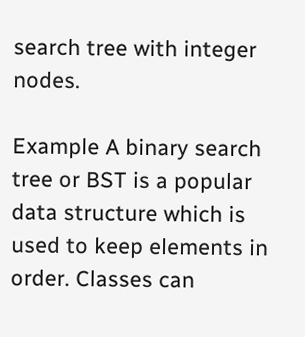search tree with integer nodes.

Example A binary search tree or BST is a popular data structure which is used to keep elements in order. Classes can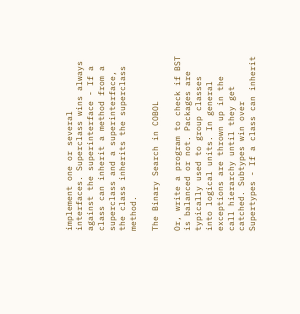implement one or several interfaces. Superclass wins always against the superinterface - If a class can inherit a method from a superclass and a superinterface, the class inherits the superclass method.

The Binary Search in COBOL

Or, write a program to check if BST is balanced or not. Packages are typically used to group classes into logical units. In general exceptions are thrown up in the call hierarchy until they get catched. Subtypes win over Supertypes - If a class can inherit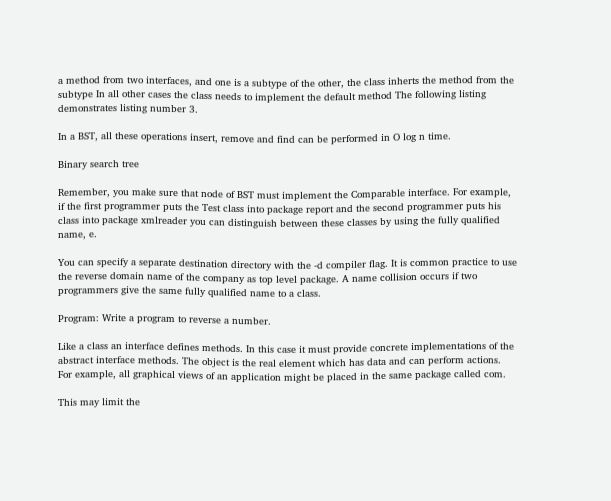a method from two interfaces, and one is a subtype of the other, the class inherts the method from the subtype In all other cases the class needs to implement the default method The following listing demonstrates listing number 3.

In a BST, all these operations insert, remove and find can be performed in O log n time.

Binary search tree

Remember, you make sure that node of BST must implement the Comparable interface. For example, if the first programmer puts the Test class into package report and the second programmer puts his class into package xmlreader you can distinguish between these classes by using the fully qualified name, e.

You can specify a separate destination directory with the -d compiler flag. It is common practice to use the reverse domain name of the company as top level package. A name collision occurs if two programmers give the same fully qualified name to a class.

Program: Write a program to reverse a number.

Like a class an interface defines methods. In this case it must provide concrete implementations of the abstract interface methods. The object is the real element which has data and can perform actions. For example, all graphical views of an application might be placed in the same package called com.

This may limit the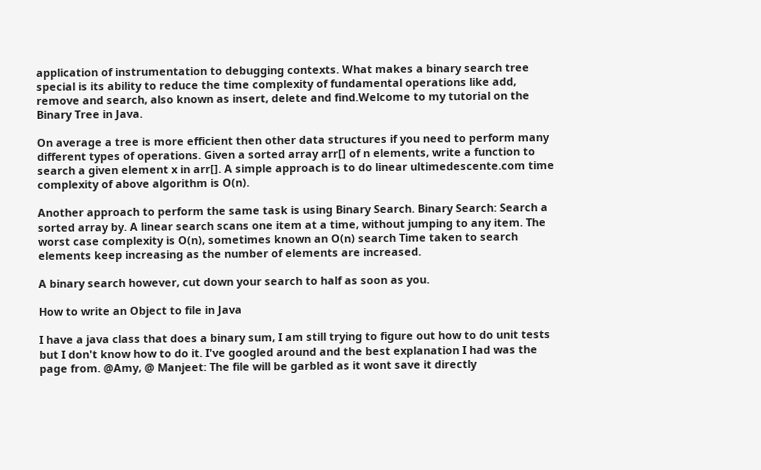application of instrumentation to debugging contexts. What makes a binary search tree special is its ability to reduce the time complexity of fundamental operations like add, remove and search, also known as insert, delete and find.Welcome to my tutorial on the Binary Tree in Java.

On average a tree is more efficient then other data structures if you need to perform many different types of operations. Given a sorted array arr[] of n elements, write a function to search a given element x in arr[]. A simple approach is to do linear ultimedescente.com time complexity of above algorithm is O(n).

Another approach to perform the same task is using Binary Search. Binary Search: Search a sorted array by. A linear search scans one item at a time, without jumping to any item. The worst case complexity is O(n), sometimes known an O(n) search Time taken to search elements keep increasing as the number of elements are increased.

A binary search however, cut down your search to half as soon as you.

How to write an Object to file in Java

I have a java class that does a binary sum, I am still trying to figure out how to do unit tests but I don't know how to do it. I've googled around and the best explanation I had was the page from. @Amy, @ Manjeet: The file will be garbled as it wont save it directly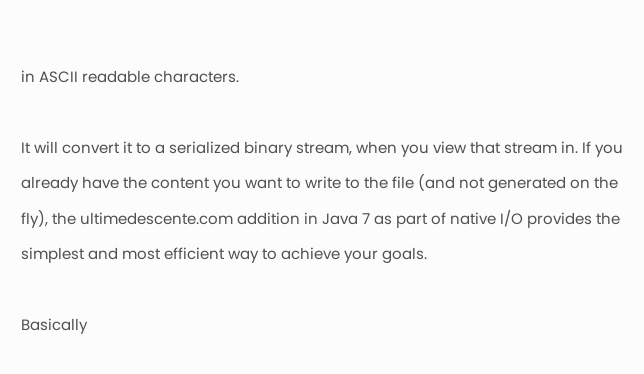in ASCII readable characters.

It will convert it to a serialized binary stream, when you view that stream in. If you already have the content you want to write to the file (and not generated on the fly), the ultimedescente.com addition in Java 7 as part of native I/O provides the simplest and most efficient way to achieve your goals.

Basically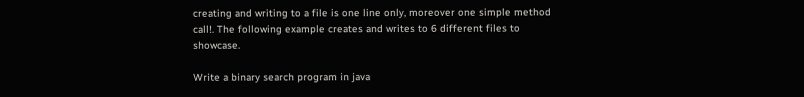creating and writing to a file is one line only, moreover one simple method call!. The following example creates and writes to 6 different files to showcase.

Write a binary search program in java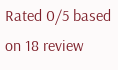Rated 0/5 based on 18 review